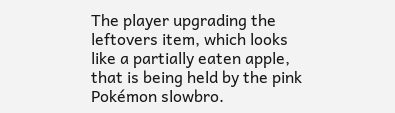The player upgrading the leftovers item, which looks like a partially eaten apple, that is being held by the pink Pokémon slowbro.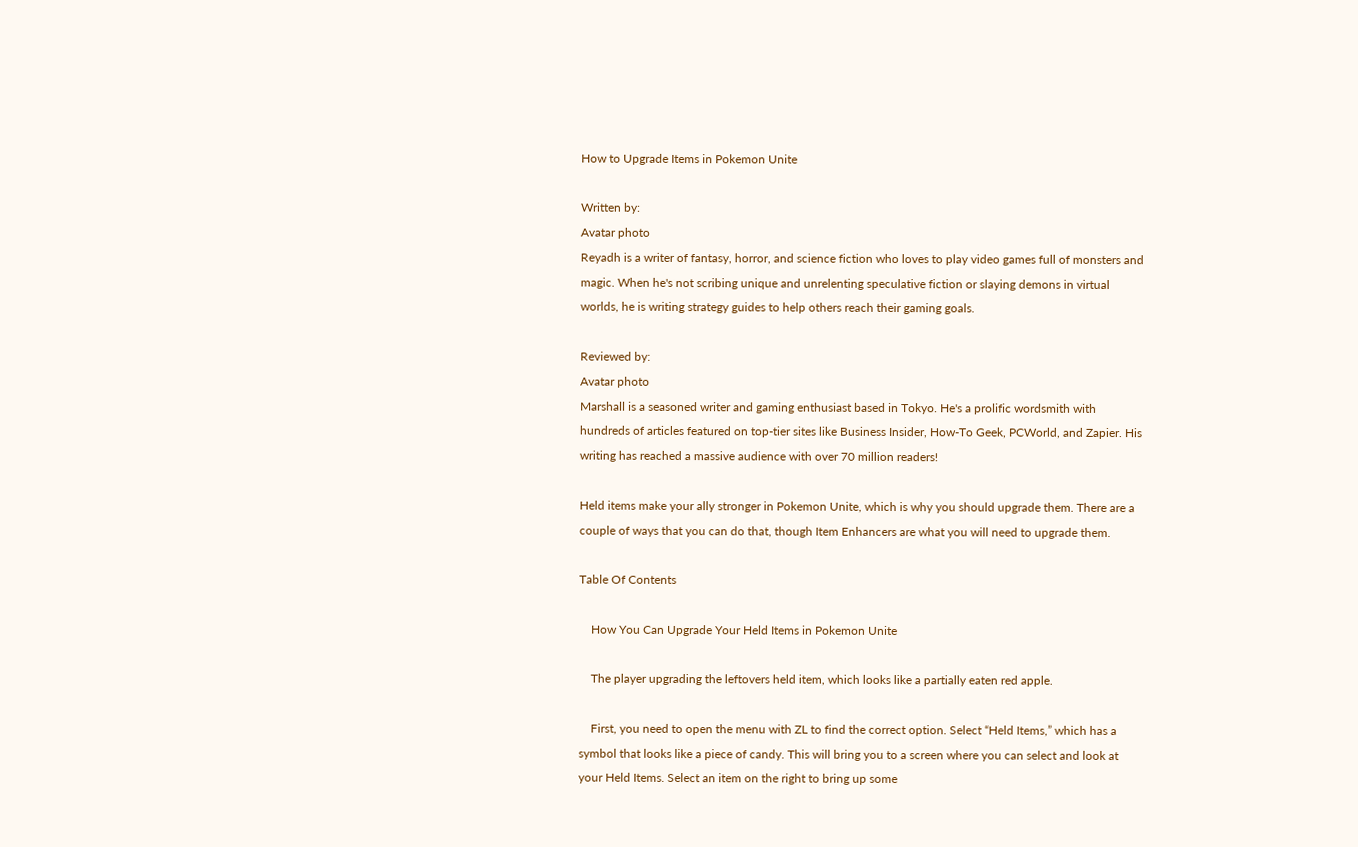How to Upgrade Items in Pokemon Unite

Written by:
Avatar photo
Reyadh is a writer of fantasy, horror, and science fiction who loves to play video games full of monsters and magic. When he's not scribing unique and unrelenting speculative fiction or slaying demons in virtual worlds, he is writing strategy guides to help others reach their gaming goals.

Reviewed by:
Avatar photo
Marshall is a seasoned writer and gaming enthusiast based in Tokyo. He's a prolific wordsmith with hundreds of articles featured on top-tier sites like Business Insider, How-To Geek, PCWorld, and Zapier. His writing has reached a massive audience with over 70 million readers!

Held items make your ally stronger in Pokemon Unite, which is why you should upgrade them. There are a couple of ways that you can do that, though Item Enhancers are what you will need to upgrade them.

Table Of Contents

    How You Can Upgrade Your Held Items in Pokemon Unite

    The player upgrading the leftovers held item, which looks like a partially eaten red apple.

    First, you need to open the menu with ZL to find the correct option. Select “Held Items,” which has a symbol that looks like a piece of candy. This will bring you to a screen where you can select and look at your Held Items. Select an item on the right to bring up some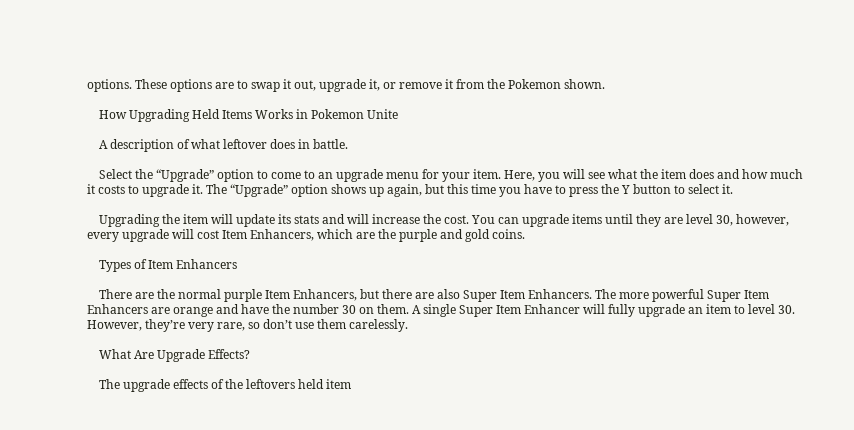options. These options are to swap it out, upgrade it, or remove it from the Pokemon shown.

    How Upgrading Held Items Works in Pokemon Unite

    A description of what leftover does in battle.

    Select the “Upgrade” option to come to an upgrade menu for your item. Here, you will see what the item does and how much it costs to upgrade it. The “Upgrade” option shows up again, but this time you have to press the Y button to select it.

    Upgrading the item will update its stats and will increase the cost. You can upgrade items until they are level 30, however, every upgrade will cost Item Enhancers, which are the purple and gold coins.

    Types of Item Enhancers

    There are the normal purple Item Enhancers, but there are also Super Item Enhancers. The more powerful Super Item Enhancers are orange and have the number 30 on them. A single Super Item Enhancer will fully upgrade an item to level 30. However, they’re very rare, so don’t use them carelessly.

    What Are Upgrade Effects?

    The upgrade effects of the leftovers held item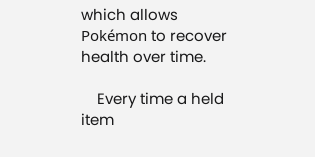which allows Pokémon to recover health over time.

    Every time a held item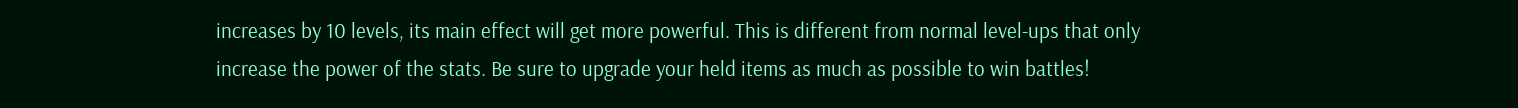increases by 10 levels, its main effect will get more powerful. This is different from normal level-ups that only increase the power of the stats. Be sure to upgrade your held items as much as possible to win battles!